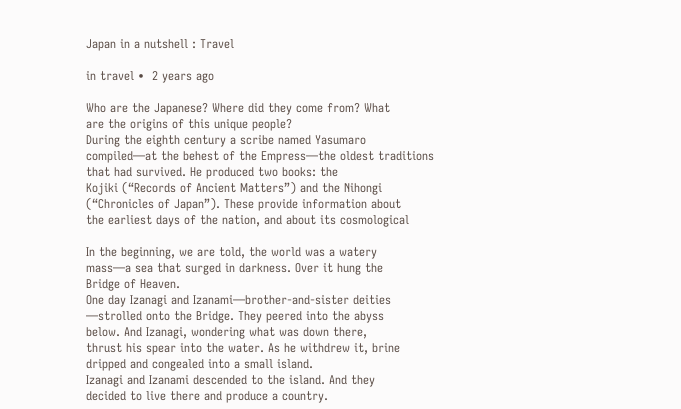Japan in a nutshell : Travel

in travel •  2 years ago

Who are the Japanese? Where did they come from? What
are the origins of this unique people?
During the eighth century a scribe named Yasumaro
compiled—at the behest of the Empress—the oldest traditions
that had survived. He produced two books: the
Kojiki (“Records of Ancient Matters”) and the Nihongi
(“Chronicles of Japan”). These provide information about
the earliest days of the nation, and about its cosmological

In the beginning, we are told, the world was a watery
mass—a sea that surged in darkness. Over it hung the
Bridge of Heaven.
One day Izanagi and Izanami—brother-and-sister deities
—strolled onto the Bridge. They peered into the abyss
below. And Izanagi, wondering what was down there,
thrust his spear into the water. As he withdrew it, brine
dripped and congealed into a small island.
Izanagi and Izanami descended to the island. And they
decided to live there and produce a country.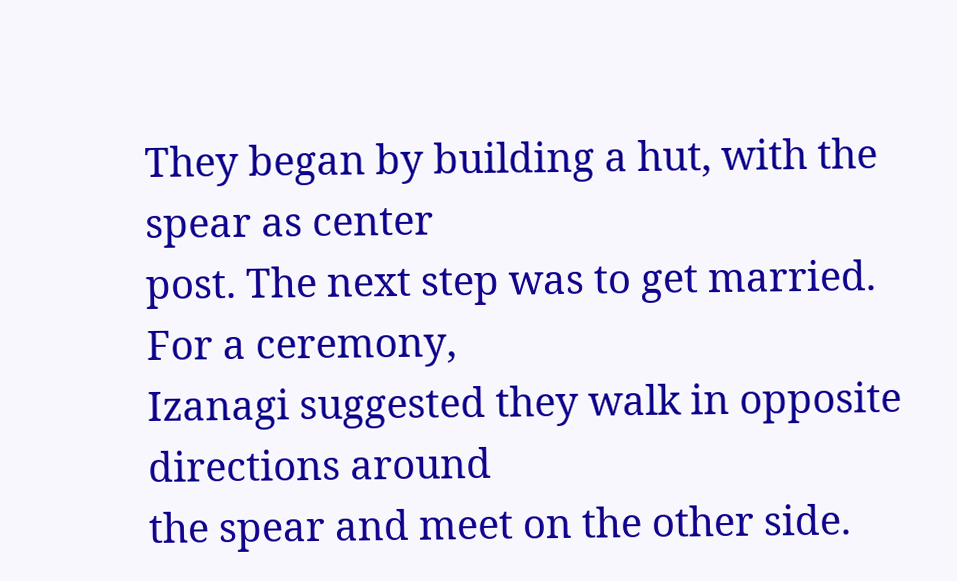They began by building a hut, with the spear as center
post. The next step was to get married. For a ceremony,
Izanagi suggested they walk in opposite directions around
the spear and meet on the other side.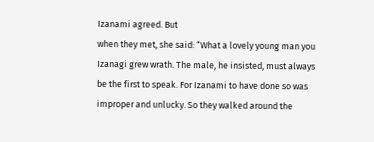Izanami agreed. But
when they met, she said: “What a lovely young man you
Izanagi grew wrath. The male, he insisted, must always
be the first to speak. For Izanami to have done so was
improper and unlucky. So they walked around the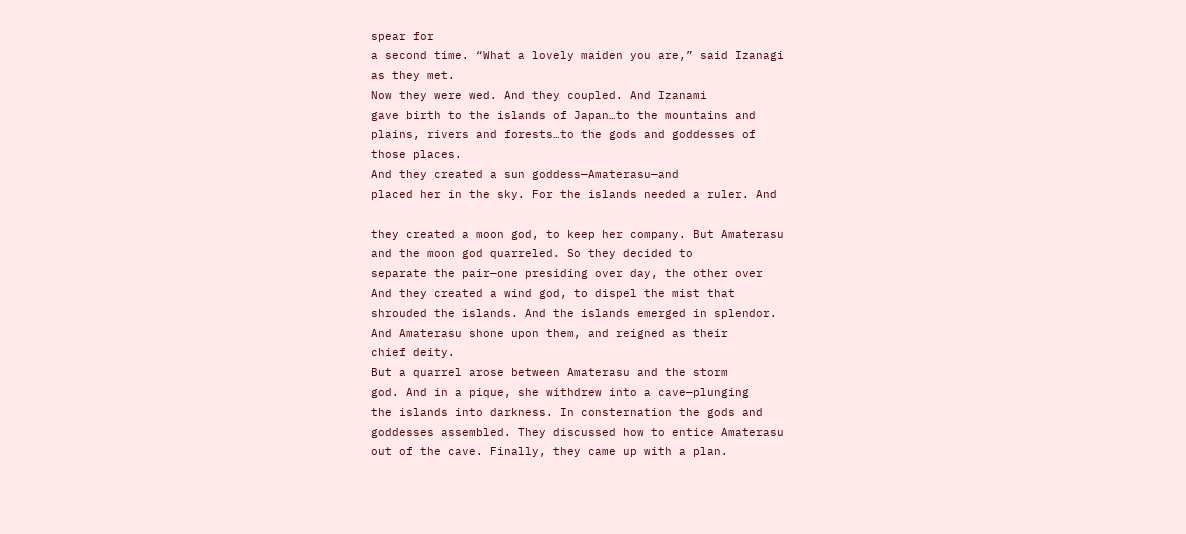spear for
a second time. “What a lovely maiden you are,” said Izanagi
as they met.
Now they were wed. And they coupled. And Izanami
gave birth to the islands of Japan…to the mountains and
plains, rivers and forests…to the gods and goddesses of
those places.
And they created a sun goddess—Amaterasu—and
placed her in the sky. For the islands needed a ruler. And

they created a moon god, to keep her company. But Amaterasu
and the moon god quarreled. So they decided to
separate the pair—one presiding over day, the other over
And they created a wind god, to dispel the mist that
shrouded the islands. And the islands emerged in splendor.
And Amaterasu shone upon them, and reigned as their
chief deity.
But a quarrel arose between Amaterasu and the storm
god. And in a pique, she withdrew into a cave—plunging
the islands into darkness. In consternation the gods and
goddesses assembled. They discussed how to entice Amaterasu
out of the cave. Finally, they came up with a plan.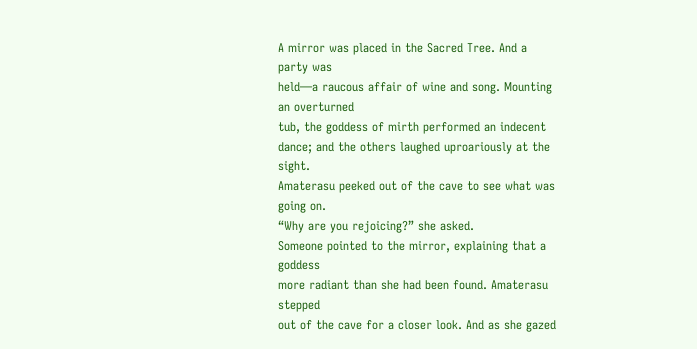A mirror was placed in the Sacred Tree. And a party was
held—a raucous affair of wine and song. Mounting an overturned
tub, the goddess of mirth performed an indecent
dance; and the others laughed uproariously at the sight.
Amaterasu peeked out of the cave to see what was going on.
“Why are you rejoicing?” she asked.
Someone pointed to the mirror, explaining that a goddess
more radiant than she had been found. Amaterasu stepped
out of the cave for a closer look. And as she gazed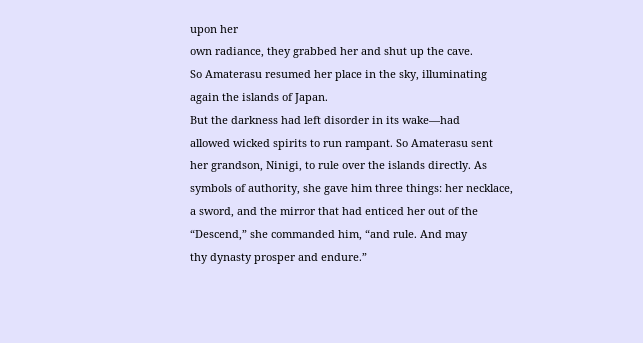upon her
own radiance, they grabbed her and shut up the cave.
So Amaterasu resumed her place in the sky, illuminating
again the islands of Japan.
But the darkness had left disorder in its wake—had
allowed wicked spirits to run rampant. So Amaterasu sent
her grandson, Ninigi, to rule over the islands directly. As
symbols of authority, she gave him three things: her necklace,
a sword, and the mirror that had enticed her out of the
“Descend,” she commanded him, “and rule. And may
thy dynasty prosper and endure.”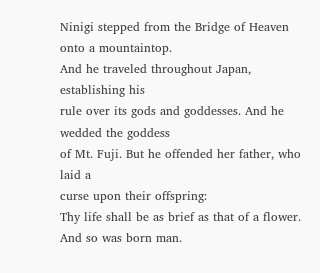Ninigi stepped from the Bridge of Heaven onto a mountaintop.
And he traveled throughout Japan, establishing his
rule over its gods and goddesses. And he wedded the goddess
of Mt. Fuji. But he offended her father, who laid a
curse upon their offspring:
Thy life shall be as brief as that of a flower.
And so was born man.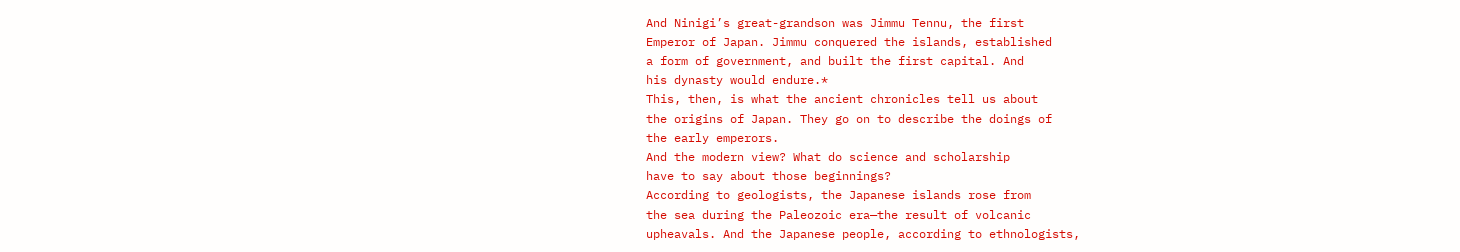And Ninigi’s great-grandson was Jimmu Tennu, the first
Emperor of Japan. Jimmu conquered the islands, established
a form of government, and built the first capital. And
his dynasty would endure.*
This, then, is what the ancient chronicles tell us about
the origins of Japan. They go on to describe the doings of
the early emperors.
And the modern view? What do science and scholarship
have to say about those beginnings?
According to geologists, the Japanese islands rose from
the sea during the Paleozoic era—the result of volcanic
upheavals. And the Japanese people, according to ethnologists,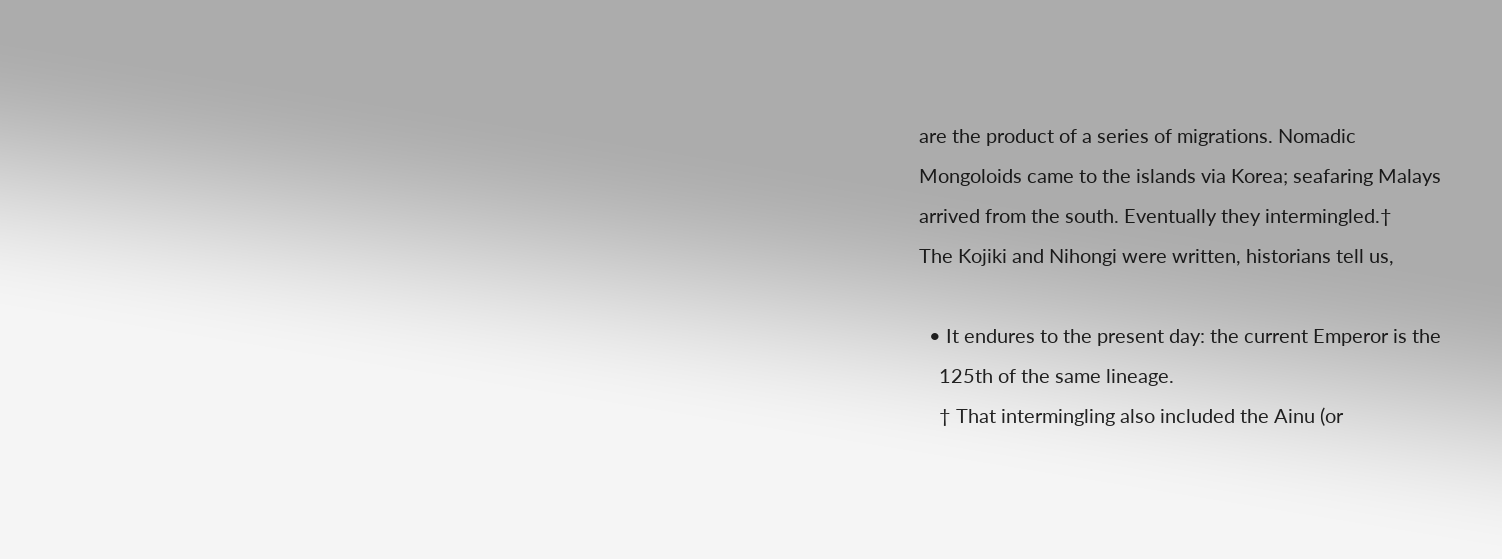are the product of a series of migrations. Nomadic
Mongoloids came to the islands via Korea; seafaring Malays
arrived from the south. Eventually they intermingled.†
The Kojiki and Nihongi were written, historians tell us,

  • It endures to the present day: the current Emperor is the
    125th of the same lineage.
    † That intermingling also included the Ainu (or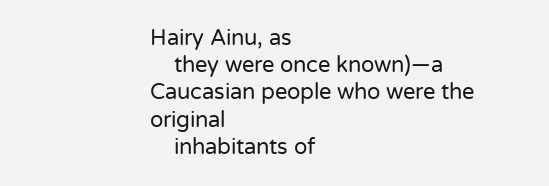Hairy Ainu, as
    they were once known)—a Caucasian people who were the original
    inhabitants of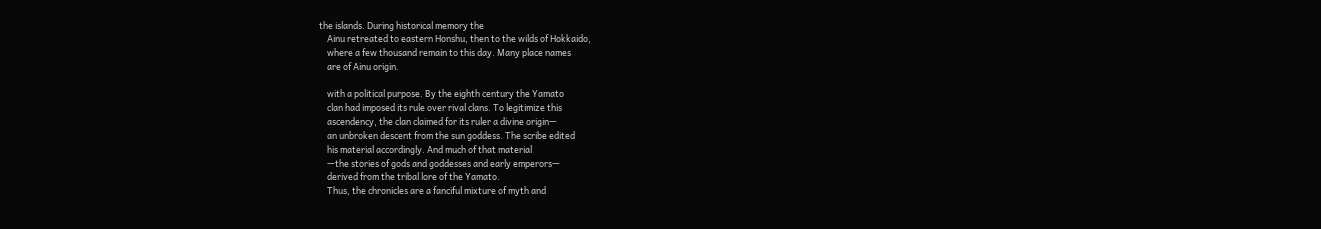the islands. During historical memory the
    Ainu retreated to eastern Honshu, then to the wilds of Hokkaido,
    where a few thousand remain to this day. Many place names
    are of Ainu origin.

    with a political purpose. By the eighth century the Yamato
    clan had imposed its rule over rival clans. To legitimize this
    ascendency, the clan claimed for its ruler a divine origin—
    an unbroken descent from the sun goddess. The scribe edited
    his material accordingly. And much of that material
    —the stories of gods and goddesses and early emperors—
    derived from the tribal lore of the Yamato.
    Thus, the chronicles are a fanciful mixture of myth and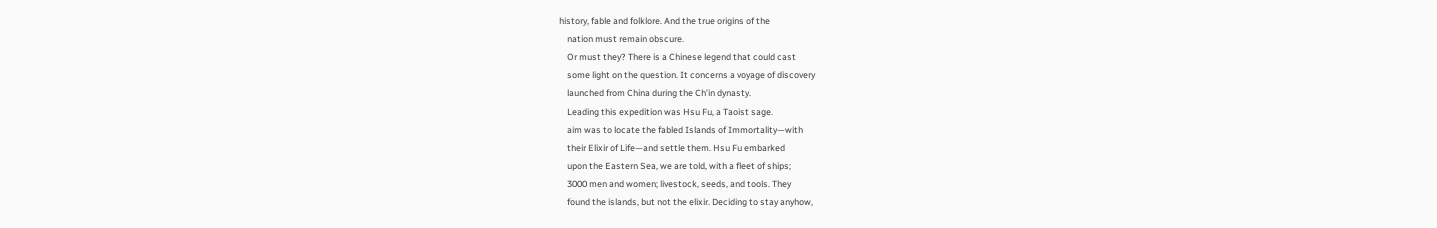history, fable and folklore. And the true origins of the
    nation must remain obscure.
    Or must they? There is a Chinese legend that could cast
    some light on the question. It concerns a voyage of discovery
    launched from China during the Ch’in dynasty.
    Leading this expedition was Hsu Fu, a Taoist sage.
    aim was to locate the fabled Islands of Immortality—with
    their Elixir of Life—and settle them. Hsu Fu embarked
    upon the Eastern Sea, we are told, with a fleet of ships;
    3000 men and women; livestock, seeds, and tools. They
    found the islands, but not the elixir. Deciding to stay anyhow,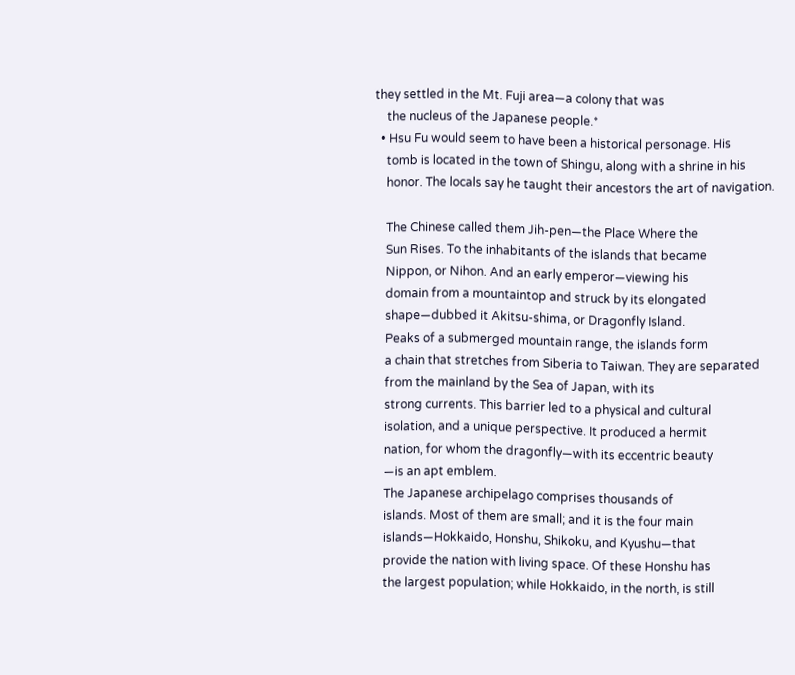they settled in the Mt. Fuji area—a colony that was
    the nucleus of the Japanese people.*
  • Hsu Fu would seem to have been a historical personage. His
    tomb is located in the town of Shingu, along with a shrine in his
    honor. The locals say he taught their ancestors the art of navigation.

    The Chinese called them Jih-pen—the Place Where the
    Sun Rises. To the inhabitants of the islands that became
    Nippon, or Nihon. And an early emperor—viewing his
    domain from a mountaintop and struck by its elongated
    shape—dubbed it Akitsu-shima, or Dragonfly Island.
    Peaks of a submerged mountain range, the islands form
    a chain that stretches from Siberia to Taiwan. They are separated
    from the mainland by the Sea of Japan, with its
    strong currents. This barrier led to a physical and cultural
    isolation, and a unique perspective. It produced a hermit
    nation, for whom the dragonfly—with its eccentric beauty
    —is an apt emblem.
    The Japanese archipelago comprises thousands of
    islands. Most of them are small; and it is the four main
    islands—Hokkaido, Honshu, Shikoku, and Kyushu—that
    provide the nation with living space. Of these Honshu has
    the largest population; while Hokkaido, in the north, is still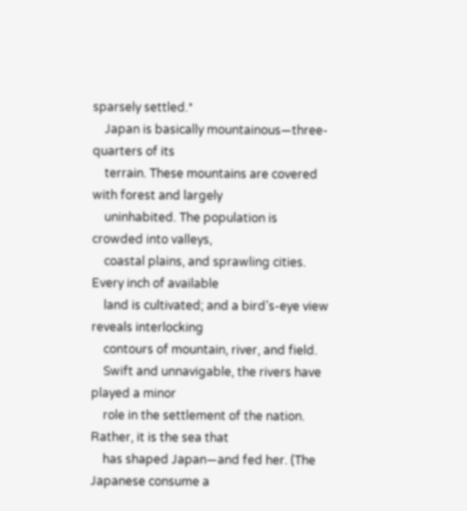sparsely settled.*
    Japan is basically mountainous—three-quarters of its
    terrain. These mountains are covered with forest and largely
    uninhabited. The population is crowded into valleys,
    coastal plains, and sprawling cities. Every inch of available
    land is cultivated; and a bird’s-eye view reveals interlocking
    contours of mountain, river, and field.
    Swift and unnavigable, the rivers have played a minor
    role in the settlement of the nation. Rather, it is the sea that
    has shaped Japan—and fed her. (The Japanese consume a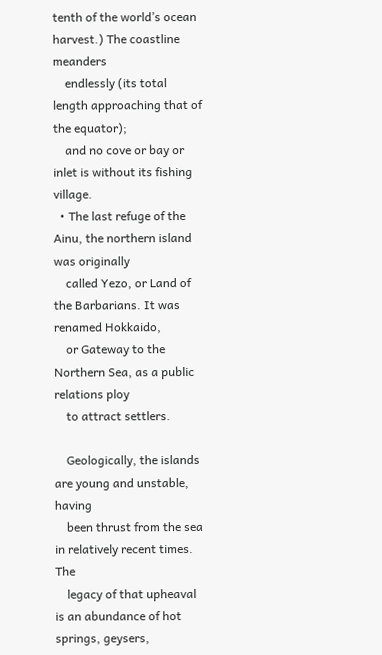tenth of the world’s ocean harvest.) The coastline meanders
    endlessly (its total length approaching that of the equator);
    and no cove or bay or inlet is without its fishing village.
  • The last refuge of the Ainu, the northern island was originally
    called Yezo, or Land of the Barbarians. It was renamed Hokkaido,
    or Gateway to the Northern Sea, as a public relations ploy
    to attract settlers.

    Geologically, the islands are young and unstable, having
    been thrust from the sea in relatively recent times. The
    legacy of that upheaval is an abundance of hot springs, geysers,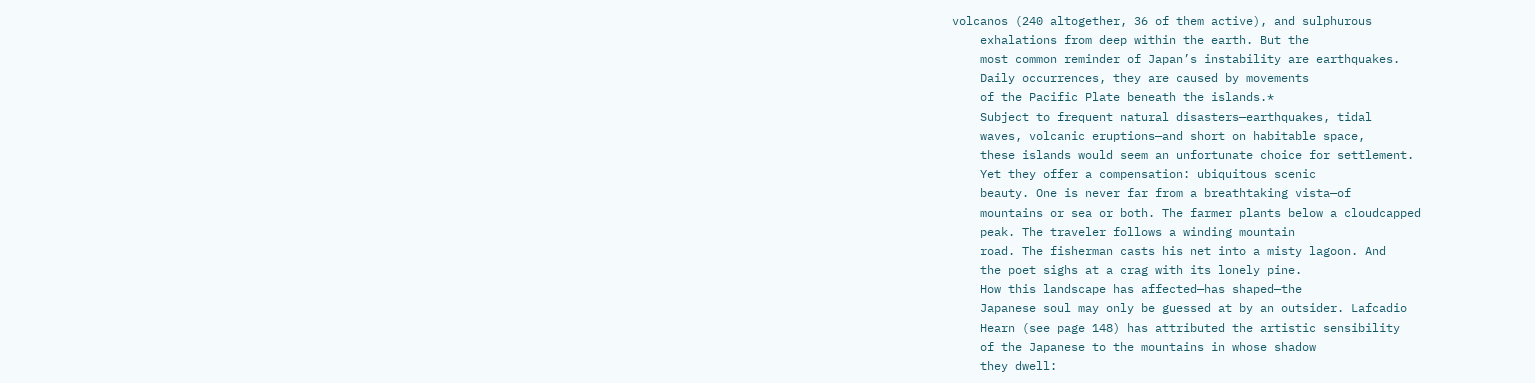volcanos (240 altogether, 36 of them active), and sulphurous
    exhalations from deep within the earth. But the
    most common reminder of Japan’s instability are earthquakes.
    Daily occurrences, they are caused by movements
    of the Pacific Plate beneath the islands.*
    Subject to frequent natural disasters—earthquakes, tidal
    waves, volcanic eruptions—and short on habitable space,
    these islands would seem an unfortunate choice for settlement.
    Yet they offer a compensation: ubiquitous scenic
    beauty. One is never far from a breathtaking vista—of
    mountains or sea or both. The farmer plants below a cloudcapped
    peak. The traveler follows a winding mountain
    road. The fisherman casts his net into a misty lagoon. And
    the poet sighs at a crag with its lonely pine.
    How this landscape has affected—has shaped—the
    Japanese soul may only be guessed at by an outsider. Lafcadio
    Hearn (see page 148) has attributed the artistic sensibility
    of the Japanese to the mountains in whose shadow
    they dwell: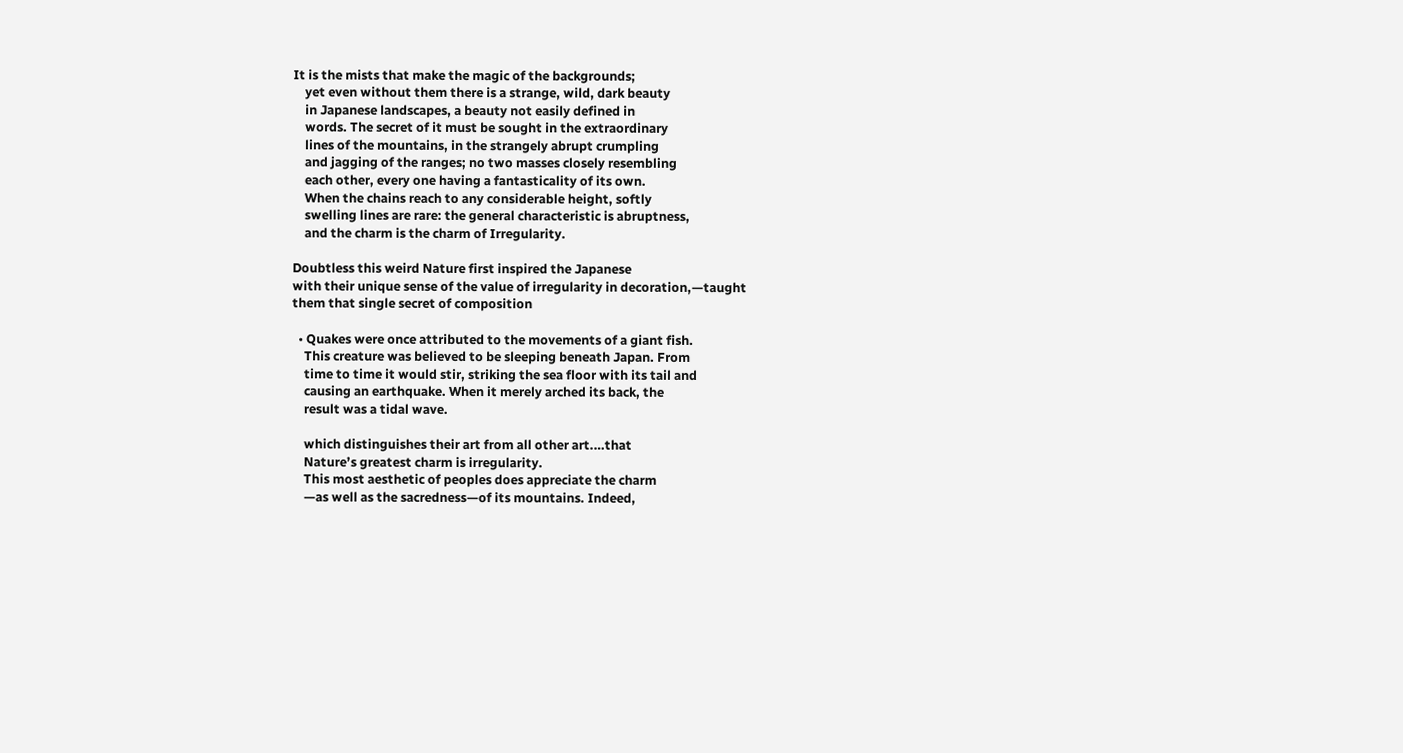It is the mists that make the magic of the backgrounds;
    yet even without them there is a strange, wild, dark beauty
    in Japanese landscapes, a beauty not easily defined in
    words. The secret of it must be sought in the extraordinary
    lines of the mountains, in the strangely abrupt crumpling
    and jagging of the ranges; no two masses closely resembling
    each other, every one having a fantasticality of its own.
    When the chains reach to any considerable height, softly
    swelling lines are rare: the general characteristic is abruptness,
    and the charm is the charm of Irregularity.

Doubtless this weird Nature first inspired the Japanese
with their unique sense of the value of irregularity in decoration,—taught
them that single secret of composition

  • Quakes were once attributed to the movements of a giant fish.
    This creature was believed to be sleeping beneath Japan. From
    time to time it would stir, striking the sea floor with its tail and
    causing an earthquake. When it merely arched its back, the
    result was a tidal wave.

    which distinguishes their art from all other art.…that
    Nature’s greatest charm is irregularity.
    This most aesthetic of peoples does appreciate the charm
    —as well as the sacredness—of its mountains. Indeed,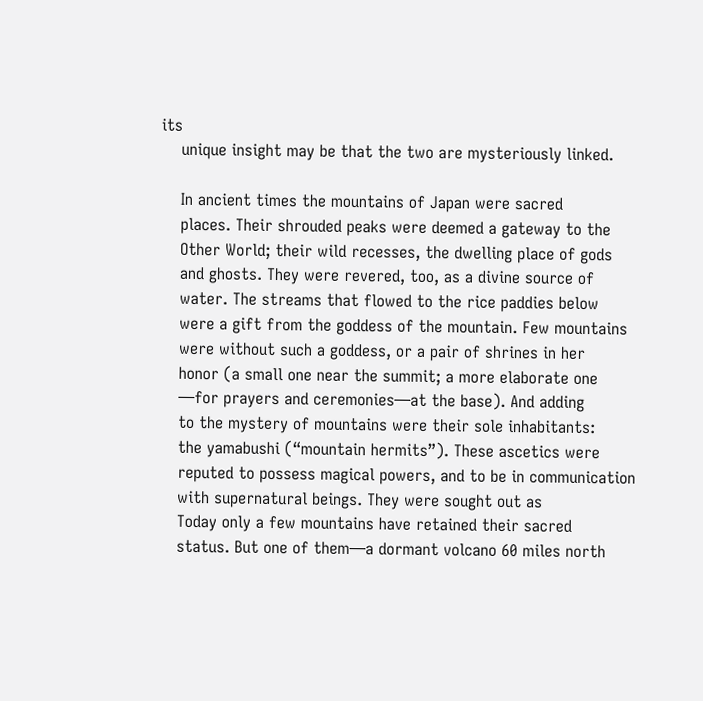its
    unique insight may be that the two are mysteriously linked.

    In ancient times the mountains of Japan were sacred
    places. Their shrouded peaks were deemed a gateway to the
    Other World; their wild recesses, the dwelling place of gods
    and ghosts. They were revered, too, as a divine source of
    water. The streams that flowed to the rice paddies below
    were a gift from the goddess of the mountain. Few mountains
    were without such a goddess, or a pair of shrines in her
    honor (a small one near the summit; a more elaborate one
    —for prayers and ceremonies—at the base). And adding
    to the mystery of mountains were their sole inhabitants:
    the yamabushi (“mountain hermits”). These ascetics were
    reputed to possess magical powers, and to be in communication
    with supernatural beings. They were sought out as
    Today only a few mountains have retained their sacred
    status. But one of them—a dormant volcano 60 miles north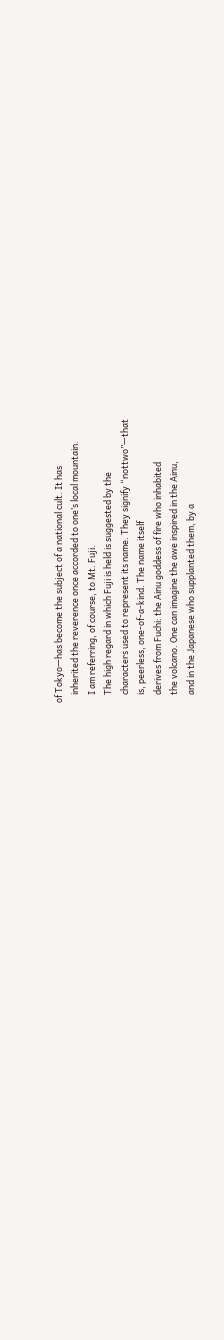of Tokyo—has become the subject of a national cult. It has
    inherited the reverence once accorded to one’s local mountain.
    I am referring, of course, to Mt. Fuji.
    The high regard in which Fuji is held is suggested by the
    characters used to represent its name. They signify “nottwo”—that
    is, peerless, one-of-a-kind. The name itself
    derives from Fuchi: the Ainu goddess of fire who inhabited
    the volcano. One can imagine the awe inspired in the Ainu,
    and in the Japanese who supplanted them, by a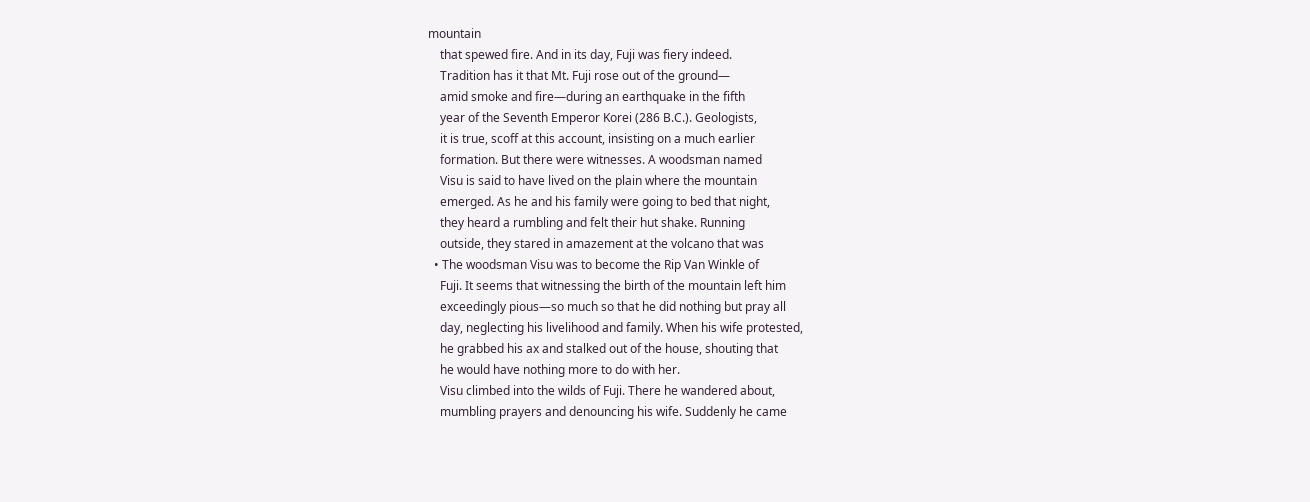mountain
    that spewed fire. And in its day, Fuji was fiery indeed.
    Tradition has it that Mt. Fuji rose out of the ground—
    amid smoke and fire—during an earthquake in the fifth
    year of the Seventh Emperor Korei (286 B.C.). Geologists,
    it is true, scoff at this account, insisting on a much earlier
    formation. But there were witnesses. A woodsman named
    Visu is said to have lived on the plain where the mountain
    emerged. As he and his family were going to bed that night,
    they heard a rumbling and felt their hut shake. Running
    outside, they stared in amazement at the volcano that was
  • The woodsman Visu was to become the Rip Van Winkle of
    Fuji. It seems that witnessing the birth of the mountain left him
    exceedingly pious—so much so that he did nothing but pray all
    day, neglecting his livelihood and family. When his wife protested,
    he grabbed his ax and stalked out of the house, shouting that
    he would have nothing more to do with her.
    Visu climbed into the wilds of Fuji. There he wandered about,
    mumbling prayers and denouncing his wife. Suddenly he came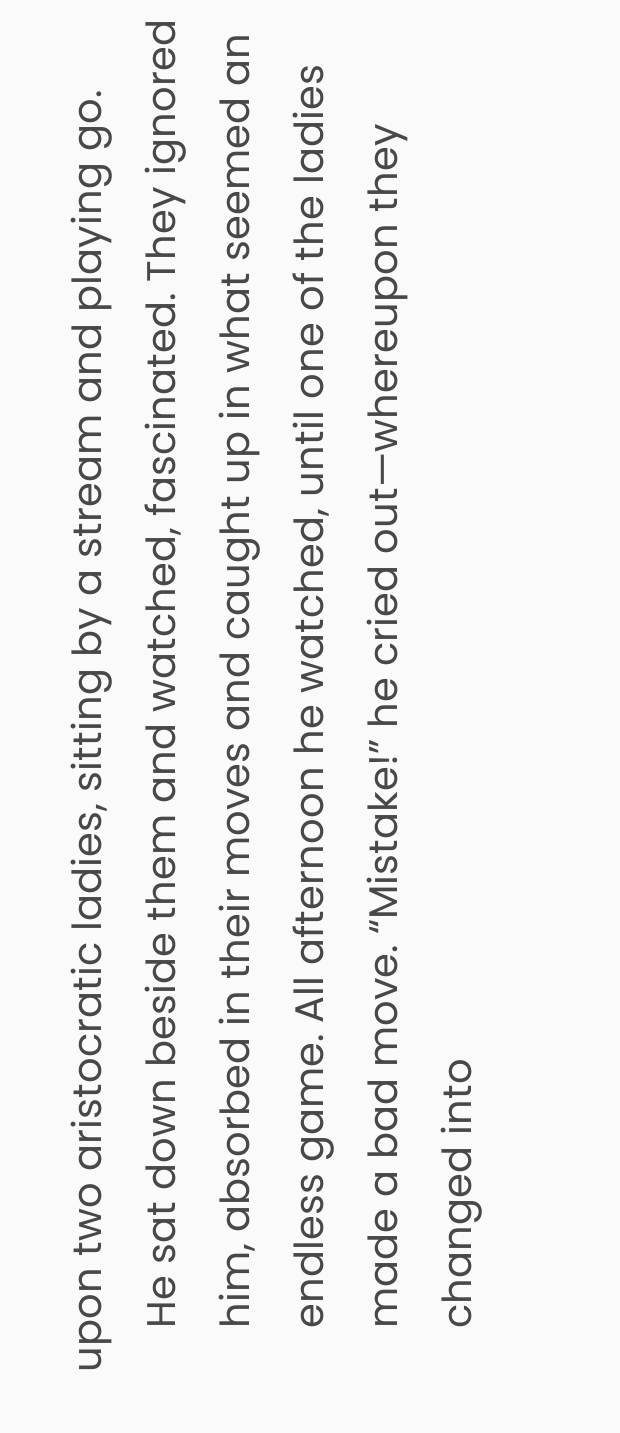upon two aristocratic ladies, sitting by a stream and playing go.
    He sat down beside them and watched, fascinated. They ignored
    him, absorbed in their moves and caught up in what seemed an
    endless game. All afternoon he watched, until one of the ladies
    made a bad move. “Mistake!” he cried out—whereupon they
    changed into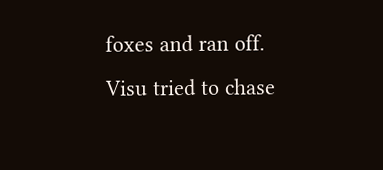foxes and ran off. Visu tried to chase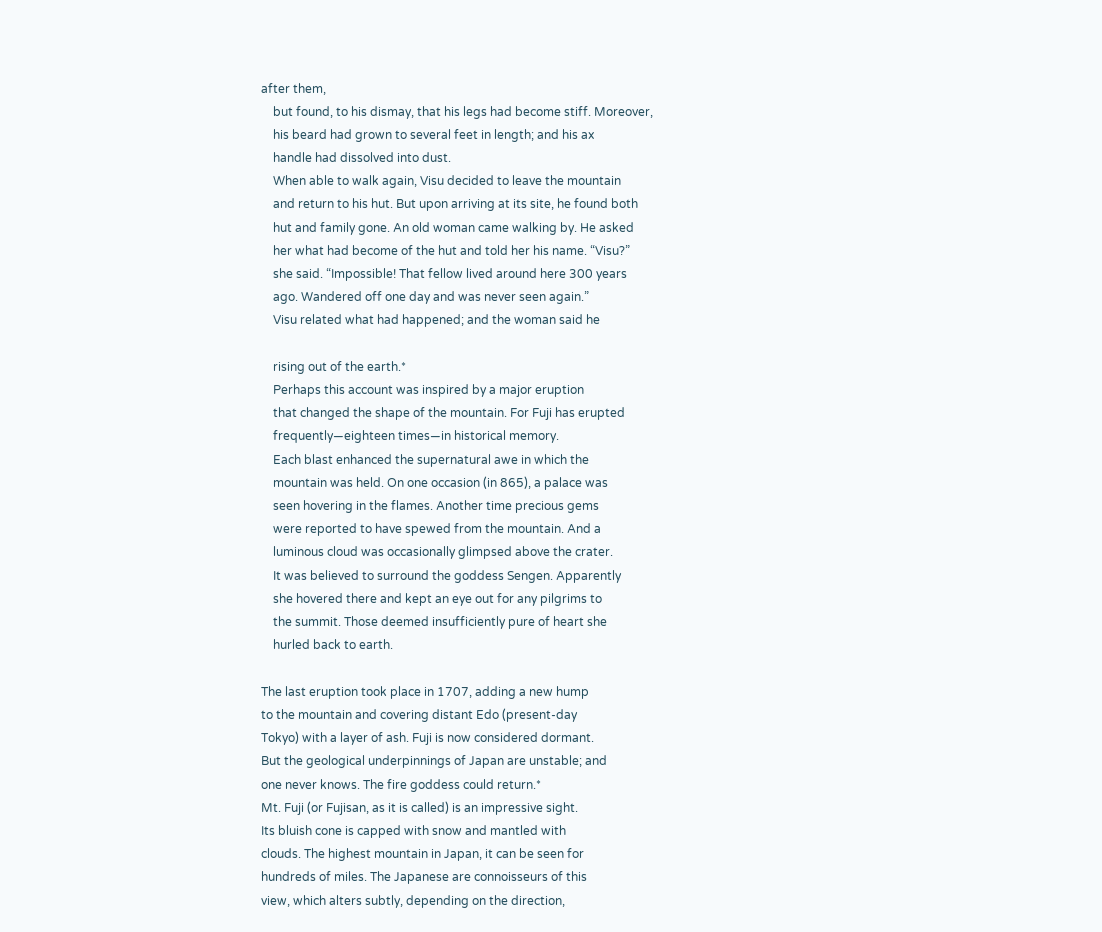after them,
    but found, to his dismay, that his legs had become stiff. Moreover,
    his beard had grown to several feet in length; and his ax
    handle had dissolved into dust.
    When able to walk again, Visu decided to leave the mountain
    and return to his hut. But upon arriving at its site, he found both
    hut and family gone. An old woman came walking by. He asked
    her what had become of the hut and told her his name. “Visu?”
    she said. “Impossible! That fellow lived around here 300 years
    ago. Wandered off one day and was never seen again.”
    Visu related what had happened; and the woman said he

    rising out of the earth.*
    Perhaps this account was inspired by a major eruption
    that changed the shape of the mountain. For Fuji has erupted
    frequently—eighteen times—in historical memory.
    Each blast enhanced the supernatural awe in which the
    mountain was held. On one occasion (in 865), a palace was
    seen hovering in the flames. Another time precious gems
    were reported to have spewed from the mountain. And a
    luminous cloud was occasionally glimpsed above the crater.
    It was believed to surround the goddess Sengen. Apparently
    she hovered there and kept an eye out for any pilgrims to
    the summit. Those deemed insufficiently pure of heart she
    hurled back to earth.

The last eruption took place in 1707, adding a new hump
to the mountain and covering distant Edo (present-day
Tokyo) with a layer of ash. Fuji is now considered dormant.
But the geological underpinnings of Japan are unstable; and
one never knows. The fire goddess could return.*
Mt. Fuji (or Fujisan, as it is called) is an impressive sight.
Its bluish cone is capped with snow and mantled with
clouds. The highest mountain in Japan, it can be seen for
hundreds of miles. The Japanese are connoisseurs of this
view, which alters subtly, depending on the direction,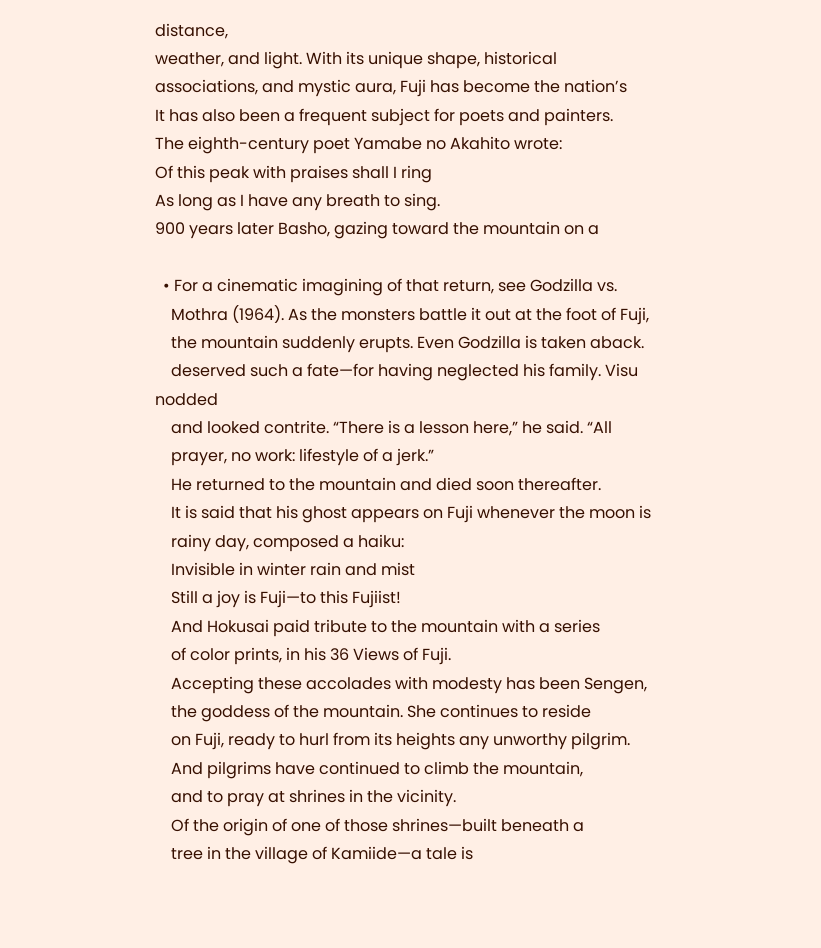distance,
weather, and light. With its unique shape, historical
associations, and mystic aura, Fuji has become the nation’s
It has also been a frequent subject for poets and painters.
The eighth-century poet Yamabe no Akahito wrote:
Of this peak with praises shall I ring
As long as I have any breath to sing.
900 years later Basho, gazing toward the mountain on a

  • For a cinematic imagining of that return, see Godzilla vs.
    Mothra (1964). As the monsters battle it out at the foot of Fuji,
    the mountain suddenly erupts. Even Godzilla is taken aback.
    deserved such a fate—for having neglected his family. Visu nodded
    and looked contrite. “There is a lesson here,” he said. “All
    prayer, no work: lifestyle of a jerk.”
    He returned to the mountain and died soon thereafter.
    It is said that his ghost appears on Fuji whenever the moon is
    rainy day, composed a haiku:
    Invisible in winter rain and mist
    Still a joy is Fuji—to this Fujiist!
    And Hokusai paid tribute to the mountain with a series
    of color prints, in his 36 Views of Fuji.
    Accepting these accolades with modesty has been Sengen,
    the goddess of the mountain. She continues to reside
    on Fuji, ready to hurl from its heights any unworthy pilgrim.
    And pilgrims have continued to climb the mountain,
    and to pray at shrines in the vicinity.
    Of the origin of one of those shrines—built beneath a
    tree in the village of Kamiide—a tale is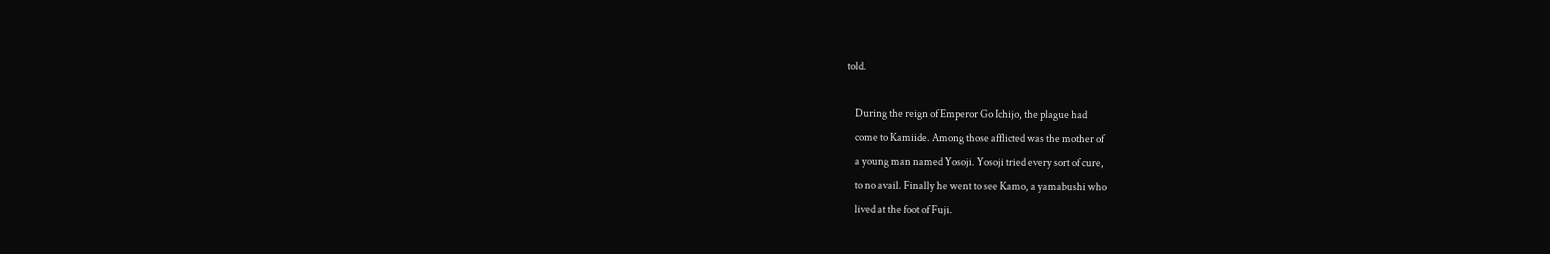told.

    During the reign of Emperor Go Ichijo, the plague had
    come to Kamiide. Among those afflicted was the mother of
    a young man named Yosoji. Yosoji tried every sort of cure,
    to no avail. Finally he went to see Kamo, a yamabushi who
    lived at the foot of Fuji.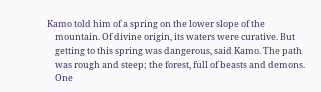Kamo told him of a spring on the lower slope of the
    mountain. Of divine origin, its waters were curative. But
    getting to this spring was dangerous, said Kamo. The path
    was rough and steep; the forest, full of beasts and demons.
    One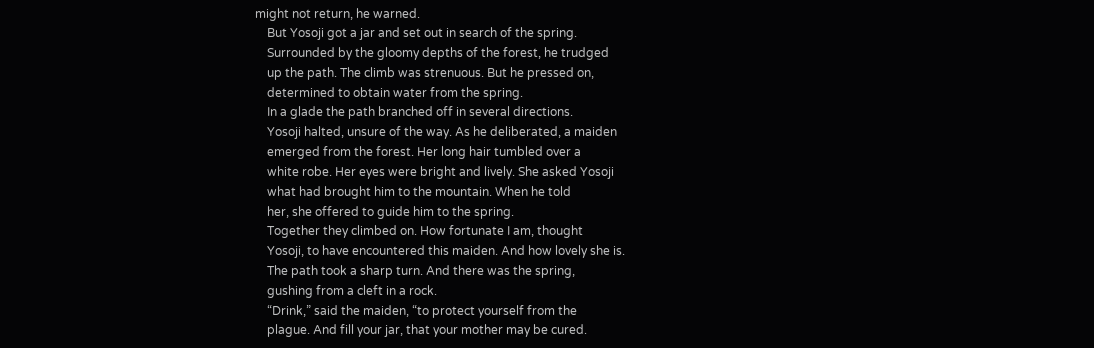might not return, he warned.
    But Yosoji got a jar and set out in search of the spring.
    Surrounded by the gloomy depths of the forest, he trudged
    up the path. The climb was strenuous. But he pressed on,
    determined to obtain water from the spring.
    In a glade the path branched off in several directions.
    Yosoji halted, unsure of the way. As he deliberated, a maiden
    emerged from the forest. Her long hair tumbled over a
    white robe. Her eyes were bright and lively. She asked Yosoji
    what had brought him to the mountain. When he told
    her, she offered to guide him to the spring.
    Together they climbed on. How fortunate I am, thought
    Yosoji, to have encountered this maiden. And how lovely she is.
    The path took a sharp turn. And there was the spring,
    gushing from a cleft in a rock.
    “Drink,” said the maiden, “to protect yourself from the
    plague. And fill your jar, that your mother may be cured.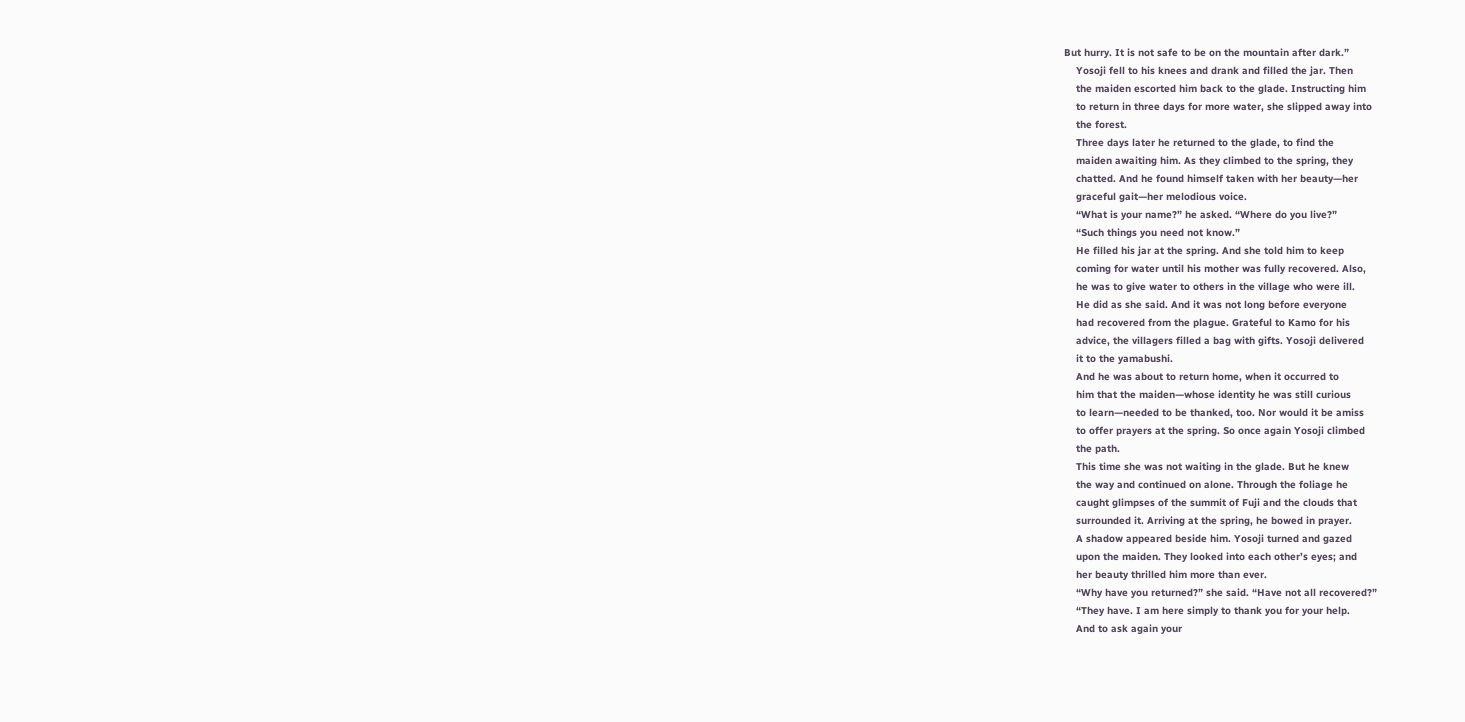But hurry. It is not safe to be on the mountain after dark.”
    Yosoji fell to his knees and drank and filled the jar. Then
    the maiden escorted him back to the glade. Instructing him
    to return in three days for more water, she slipped away into
    the forest.
    Three days later he returned to the glade, to find the
    maiden awaiting him. As they climbed to the spring, they
    chatted. And he found himself taken with her beauty—her
    graceful gait—her melodious voice.
    “What is your name?” he asked. “Where do you live?”
    “Such things you need not know.”
    He filled his jar at the spring. And she told him to keep
    coming for water until his mother was fully recovered. Also,
    he was to give water to others in the village who were ill.
    He did as she said. And it was not long before everyone
    had recovered from the plague. Grateful to Kamo for his
    advice, the villagers filled a bag with gifts. Yosoji delivered
    it to the yamabushi.
    And he was about to return home, when it occurred to
    him that the maiden—whose identity he was still curious
    to learn—needed to be thanked, too. Nor would it be amiss
    to offer prayers at the spring. So once again Yosoji climbed
    the path.
    This time she was not waiting in the glade. But he knew
    the way and continued on alone. Through the foliage he
    caught glimpses of the summit of Fuji and the clouds that
    surrounded it. Arriving at the spring, he bowed in prayer.
    A shadow appeared beside him. Yosoji turned and gazed
    upon the maiden. They looked into each other’s eyes; and
    her beauty thrilled him more than ever.
    “Why have you returned?” she said. “Have not all recovered?”
    “They have. I am here simply to thank you for your help.
    And to ask again your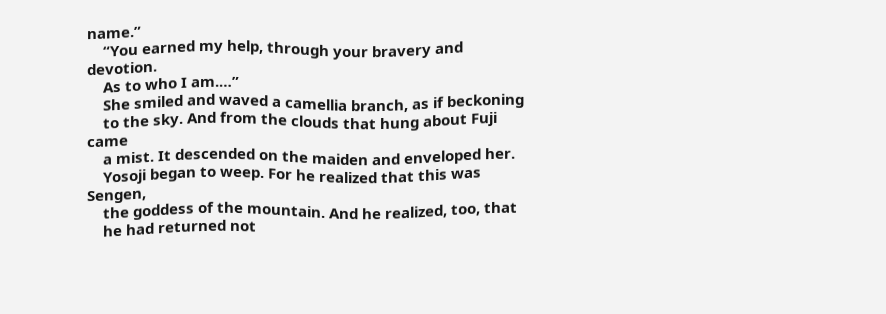name.”
    “You earned my help, through your bravery and devotion.
    As to who I am.…”
    She smiled and waved a camellia branch, as if beckoning
    to the sky. And from the clouds that hung about Fuji came
    a mist. It descended on the maiden and enveloped her.
    Yosoji began to weep. For he realized that this was Sengen,
    the goddess of the mountain. And he realized, too, that
    he had returned not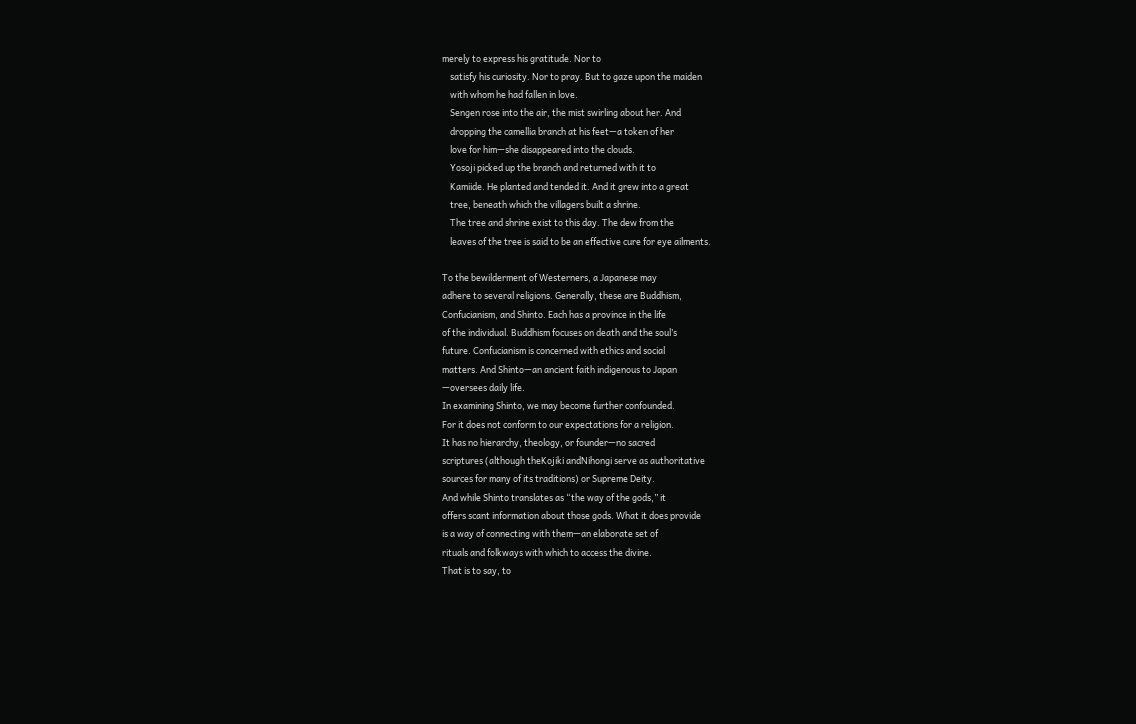merely to express his gratitude. Nor to
    satisfy his curiosity. Nor to pray. But to gaze upon the maiden
    with whom he had fallen in love.
    Sengen rose into the air, the mist swirling about her. And
    dropping the camellia branch at his feet—a token of her
    love for him—she disappeared into the clouds.
    Yosoji picked up the branch and returned with it to
    Kamiide. He planted and tended it. And it grew into a great
    tree, beneath which the villagers built a shrine.
    The tree and shrine exist to this day. The dew from the
    leaves of the tree is said to be an effective cure for eye ailments.

To the bewilderment of Westerners, a Japanese may
adhere to several religions. Generally, these are Buddhism,
Confucianism, and Shinto. Each has a province in the life
of the individual. Buddhism focuses on death and the soul’s
future. Confucianism is concerned with ethics and social
matters. And Shinto—an ancient faith indigenous to Japan
—oversees daily life.
In examining Shinto, we may become further confounded.
For it does not conform to our expectations for a religion.
It has no hierarchy, theology, or founder—no sacred
scriptures (although theKojiki andNihongi serve as authoritative
sources for many of its traditions) or Supreme Deity.
And while Shinto translates as “the way of the gods,” it
offers scant information about those gods. What it does provide
is a way of connecting with them—an elaborate set of
rituals and folkways with which to access the divine.
That is to say, to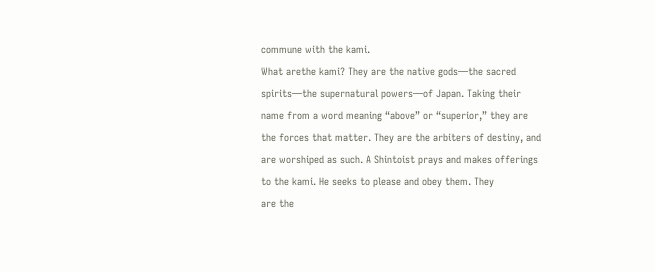commune with the kami.
What arethe kami? They are the native gods—the sacred
spirits—the supernatural powers—of Japan. Taking their
name from a word meaning “above” or “superior,” they are
the forces that matter. They are the arbiters of destiny, and
are worshiped as such. A Shintoist prays and makes offerings
to the kami. He seeks to please and obey them. They
are the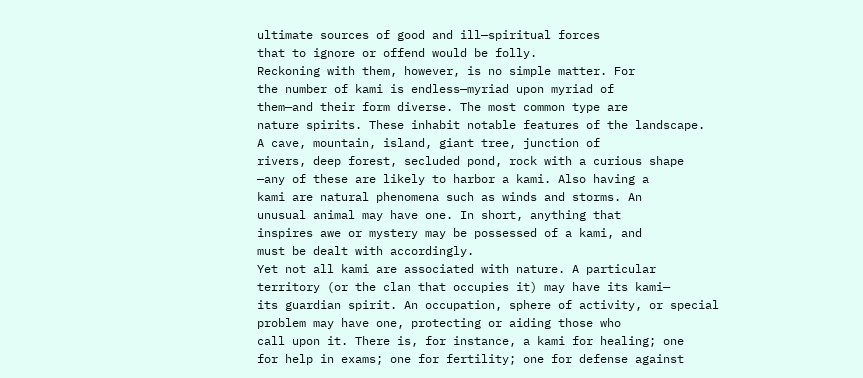ultimate sources of good and ill—spiritual forces
that to ignore or offend would be folly.
Reckoning with them, however, is no simple matter. For
the number of kami is endless—myriad upon myriad of
them—and their form diverse. The most common type are
nature spirits. These inhabit notable features of the landscape.
A cave, mountain, island, giant tree, junction of
rivers, deep forest, secluded pond, rock with a curious shape
—any of these are likely to harbor a kami. Also having a
kami are natural phenomena such as winds and storms. An
unusual animal may have one. In short, anything that
inspires awe or mystery may be possessed of a kami, and
must be dealt with accordingly.
Yet not all kami are associated with nature. A particular
territory (or the clan that occupies it) may have its kami—
its guardian spirit. An occupation, sphere of activity, or special
problem may have one, protecting or aiding those who
call upon it. There is, for instance, a kami for healing; one
for help in exams; one for fertility; one for defense against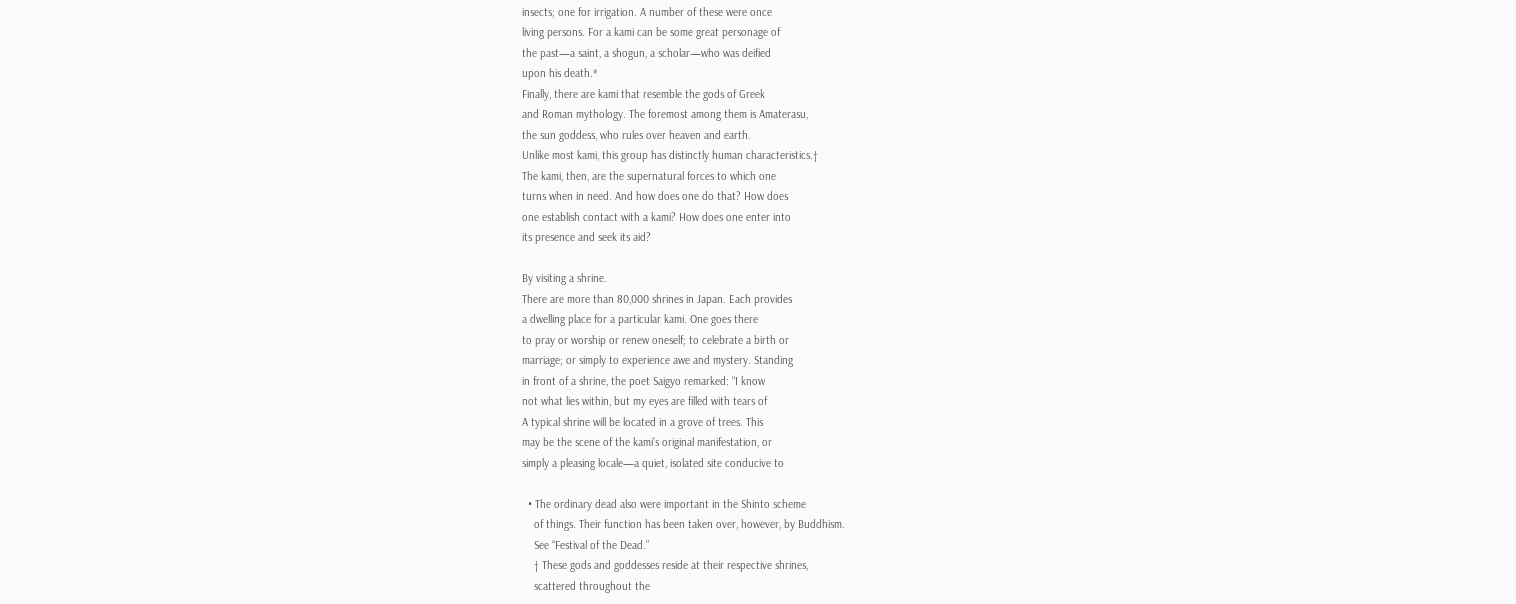insects; one for irrigation. A number of these were once
living persons. For a kami can be some great personage of
the past—a saint, a shogun, a scholar—who was deified
upon his death.*
Finally, there are kami that resemble the gods of Greek
and Roman mythology. The foremost among them is Amaterasu,
the sun goddess, who rules over heaven and earth.
Unlike most kami, this group has distinctly human characteristics.†
The kami, then, are the supernatural forces to which one
turns when in need. And how does one do that? How does
one establish contact with a kami? How does one enter into
its presence and seek its aid?

By visiting a shrine.
There are more than 80,000 shrines in Japan. Each provides
a dwelling place for a particular kami. One goes there
to pray or worship or renew oneself; to celebrate a birth or
marriage; or simply to experience awe and mystery. Standing
in front of a shrine, the poet Saigyo remarked: “I know
not what lies within, but my eyes are filled with tears of
A typical shrine will be located in a grove of trees. This
may be the scene of the kami’s original manifestation, or
simply a pleasing locale—a quiet, isolated site conducive to

  • The ordinary dead also were important in the Shinto scheme
    of things. Their function has been taken over, however, by Buddhism.
    See “Festival of the Dead.”
    † These gods and goddesses reside at their respective shrines,
    scattered throughout the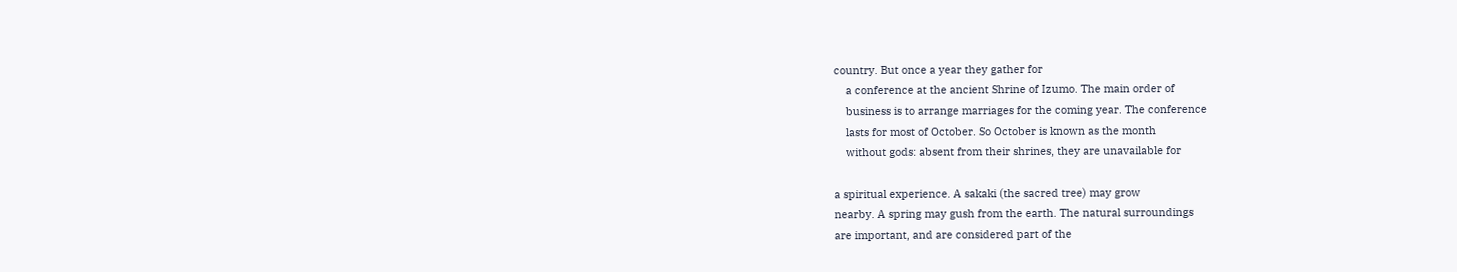country. But once a year they gather for
    a conference at the ancient Shrine of Izumo. The main order of
    business is to arrange marriages for the coming year. The conference
    lasts for most of October. So October is known as the month
    without gods: absent from their shrines, they are unavailable for

a spiritual experience. A sakaki (the sacred tree) may grow
nearby. A spring may gush from the earth. The natural surroundings
are important, and are considered part of the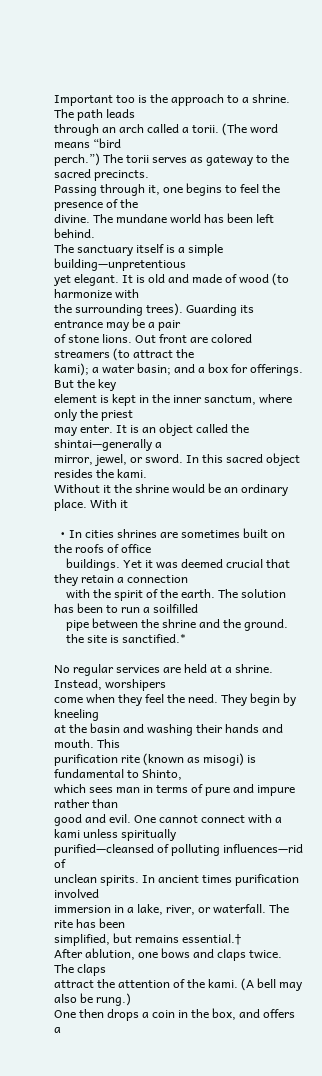Important too is the approach to a shrine. The path leads
through an arch called a torii. (The word means “bird
perch.”) The torii serves as gateway to the sacred precincts.
Passing through it, one begins to feel the presence of the
divine. The mundane world has been left behind.
The sanctuary itself is a simple building—unpretentious
yet elegant. It is old and made of wood (to harmonize with
the surrounding trees). Guarding its entrance may be a pair
of stone lions. Out front are colored streamers (to attract the
kami); a water basin; and a box for offerings. But the key
element is kept in the inner sanctum, where only the priest
may enter. It is an object called the shintai—generally a
mirror, jewel, or sword. In this sacred object resides the kami.
Without it the shrine would be an ordinary place. With it

  • In cities shrines are sometimes built on the roofs of office
    buildings. Yet it was deemed crucial that they retain a connection
    with the spirit of the earth. The solution has been to run a soilfilled
    pipe between the shrine and the ground.
    the site is sanctified.*

No regular services are held at a shrine. Instead, worshipers
come when they feel the need. They begin by kneeling
at the basin and washing their hands and mouth. This
purification rite (known as misogi) is fundamental to Shinto,
which sees man in terms of pure and impure rather than
good and evil. One cannot connect with a kami unless spiritually
purified—cleansed of polluting influences—rid of
unclean spirits. In ancient times purification involved
immersion in a lake, river, or waterfall. The rite has been
simplified, but remains essential.†
After ablution, one bows and claps twice. The claps
attract the attention of the kami. (A bell may also be rung.)
One then drops a coin in the box, and offers a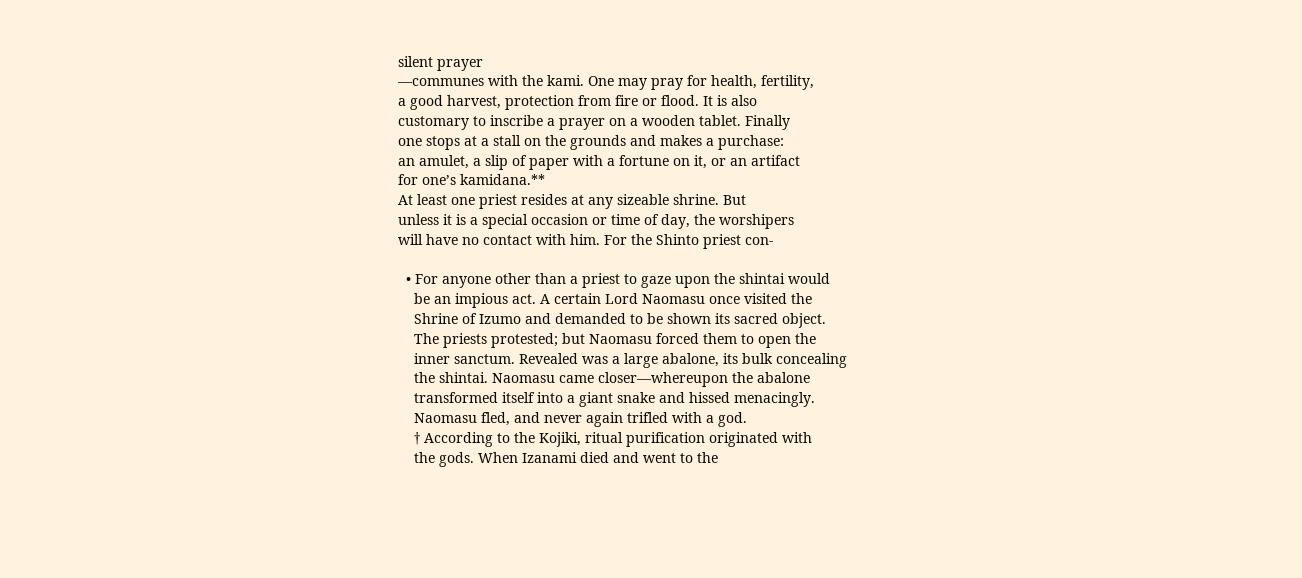silent prayer
—communes with the kami. One may pray for health, fertility,
a good harvest, protection from fire or flood. It is also
customary to inscribe a prayer on a wooden tablet. Finally
one stops at a stall on the grounds and makes a purchase:
an amulet, a slip of paper with a fortune on it, or an artifact
for one’s kamidana.**
At least one priest resides at any sizeable shrine. But
unless it is a special occasion or time of day, the worshipers
will have no contact with him. For the Shinto priest con-

  • For anyone other than a priest to gaze upon the shintai would
    be an impious act. A certain Lord Naomasu once visited the
    Shrine of Izumo and demanded to be shown its sacred object.
    The priests protested; but Naomasu forced them to open the
    inner sanctum. Revealed was a large abalone, its bulk concealing
    the shintai. Naomasu came closer—whereupon the abalone
    transformed itself into a giant snake and hissed menacingly.
    Naomasu fled, and never again trifled with a god.
    † According to the Kojiki, ritual purification originated with
    the gods. When Izanami died and went to the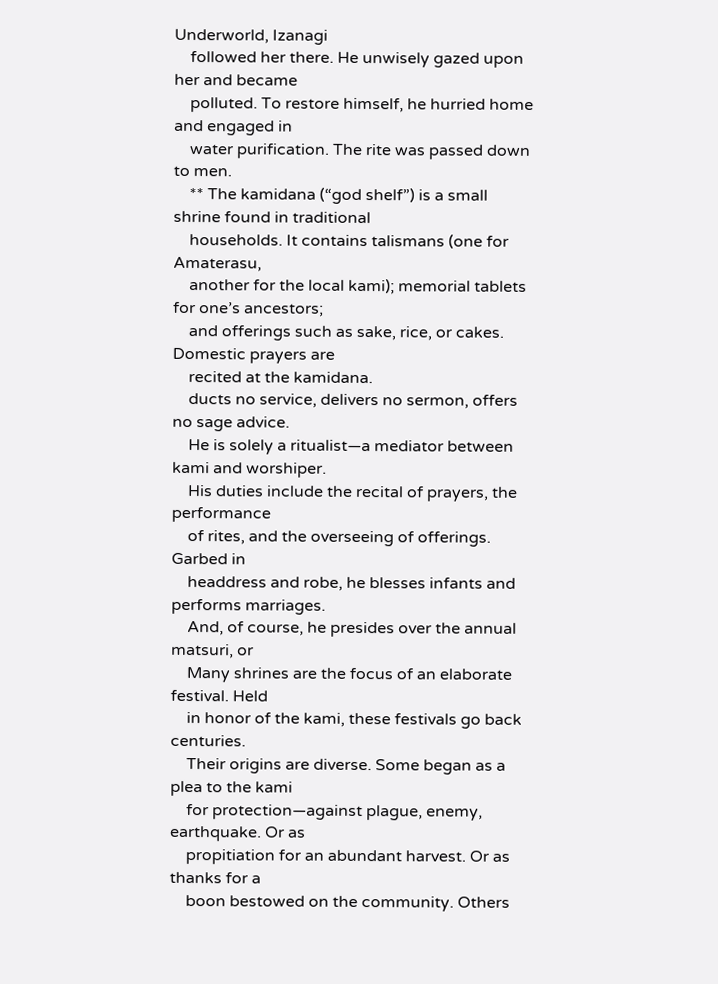Underworld, Izanagi
    followed her there. He unwisely gazed upon her and became
    polluted. To restore himself, he hurried home and engaged in
    water purification. The rite was passed down to men.
    ** The kamidana (“god shelf”) is a small shrine found in traditional
    households. It contains talismans (one for Amaterasu,
    another for the local kami); memorial tablets for one’s ancestors;
    and offerings such as sake, rice, or cakes. Domestic prayers are
    recited at the kamidana.
    ducts no service, delivers no sermon, offers no sage advice.
    He is solely a ritualist—a mediator between kami and worshiper.
    His duties include the recital of prayers, the performance
    of rites, and the overseeing of offerings. Garbed in
    headdress and robe, he blesses infants and performs marriages.
    And, of course, he presides over the annual matsuri, or
    Many shrines are the focus of an elaborate festival. Held
    in honor of the kami, these festivals go back centuries.
    Their origins are diverse. Some began as a plea to the kami
    for protection—against plague, enemy, earthquake. Or as
    propitiation for an abundant harvest. Or as thanks for a
    boon bestowed on the community. Others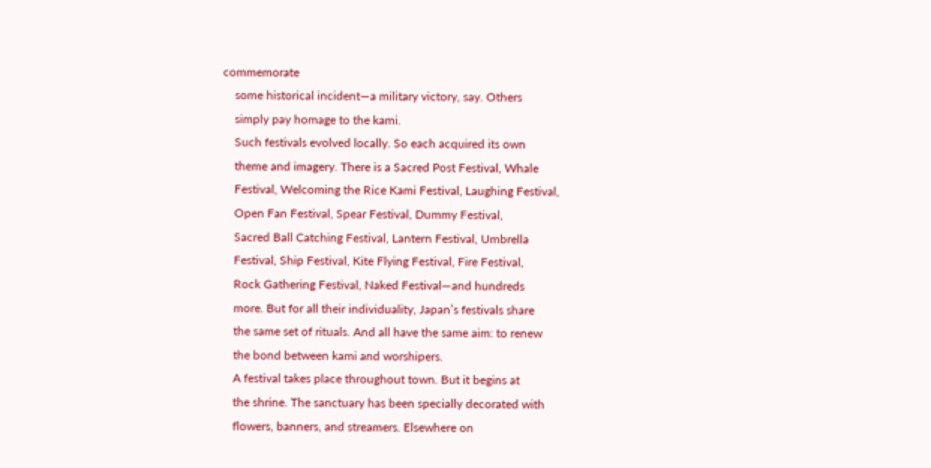commemorate
    some historical incident—a military victory, say. Others
    simply pay homage to the kami.
    Such festivals evolved locally. So each acquired its own
    theme and imagery. There is a Sacred Post Festival, Whale
    Festival, Welcoming the Rice Kami Festival, Laughing Festival,
    Open Fan Festival, Spear Festival, Dummy Festival,
    Sacred Ball Catching Festival, Lantern Festival, Umbrella
    Festival, Ship Festival, Kite Flying Festival, Fire Festival,
    Rock Gathering Festival, Naked Festival—and hundreds
    more. But for all their individuality, Japan’s festivals share
    the same set of rituals. And all have the same aim: to renew
    the bond between kami and worshipers.
    A festival takes place throughout town. But it begins at
    the shrine. The sanctuary has been specially decorated with
    flowers, banners, and streamers. Elsewhere on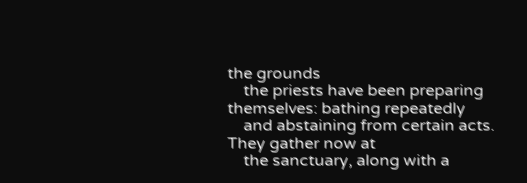the grounds
    the priests have been preparing themselves: bathing repeatedly
    and abstaining from certain acts. They gather now at
    the sanctuary, along with a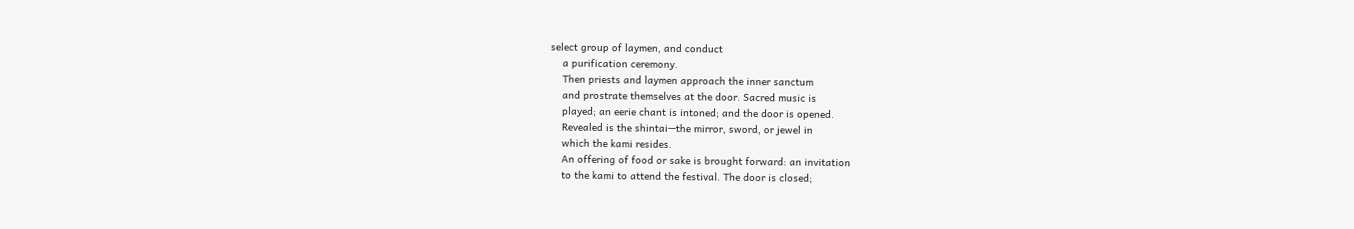select group of laymen, and conduct
    a purification ceremony.
    Then priests and laymen approach the inner sanctum
    and prostrate themselves at the door. Sacred music is
    played; an eerie chant is intoned; and the door is opened.
    Revealed is the shintai—the mirror, sword, or jewel in
    which the kami resides.
    An offering of food or sake is brought forward: an invitation
    to the kami to attend the festival. The door is closed;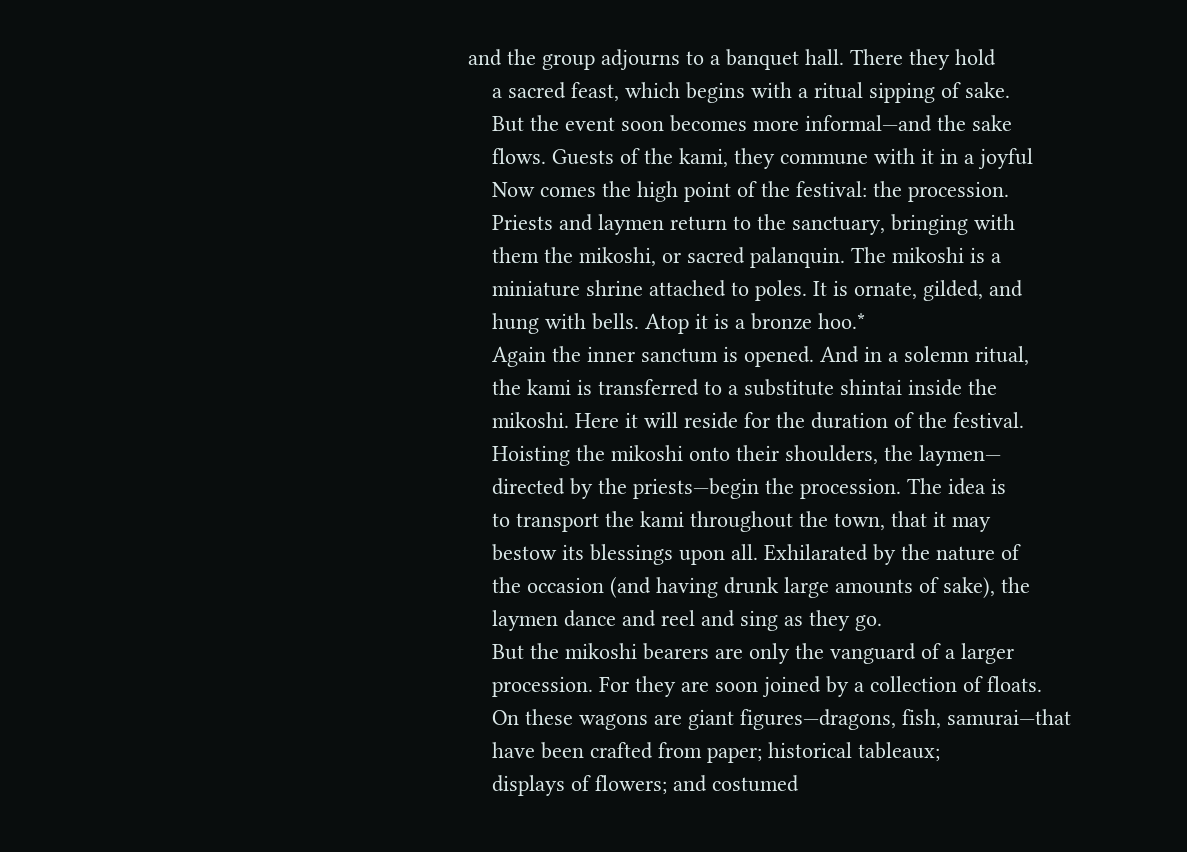and the group adjourns to a banquet hall. There they hold
    a sacred feast, which begins with a ritual sipping of sake.
    But the event soon becomes more informal—and the sake
    flows. Guests of the kami, they commune with it in a joyful
    Now comes the high point of the festival: the procession.
    Priests and laymen return to the sanctuary, bringing with
    them the mikoshi, or sacred palanquin. The mikoshi is a
    miniature shrine attached to poles. It is ornate, gilded, and
    hung with bells. Atop it is a bronze hoo.*
    Again the inner sanctum is opened. And in a solemn ritual,
    the kami is transferred to a substitute shintai inside the
    mikoshi. Here it will reside for the duration of the festival.
    Hoisting the mikoshi onto their shoulders, the laymen—
    directed by the priests—begin the procession. The idea is
    to transport the kami throughout the town, that it may
    bestow its blessings upon all. Exhilarated by the nature of
    the occasion (and having drunk large amounts of sake), the
    laymen dance and reel and sing as they go.
    But the mikoshi bearers are only the vanguard of a larger
    procession. For they are soon joined by a collection of floats.
    On these wagons are giant figures—dragons, fish, samurai—that
    have been crafted from paper; historical tableaux;
    displays of flowers; and costumed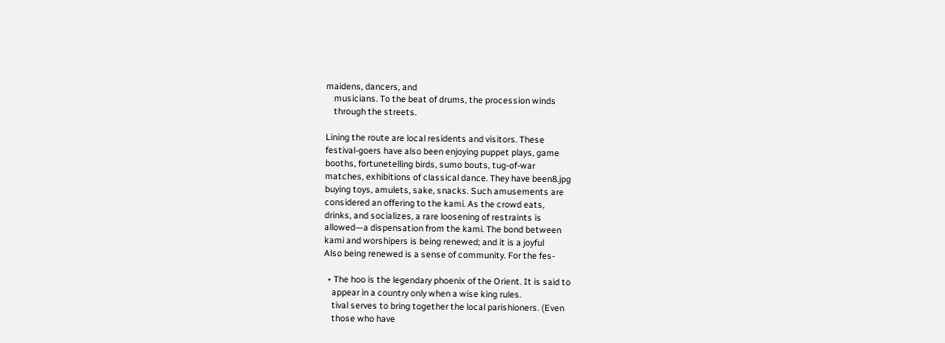maidens, dancers, and
    musicians. To the beat of drums, the procession winds
    through the streets.

Lining the route are local residents and visitors. These
festival-goers have also been enjoying puppet plays, game
booths, fortunetelling birds, sumo bouts, tug-of-war
matches, exhibitions of classical dance. They have been8.jpg
buying toys, amulets, sake, snacks. Such amusements are
considered an offering to the kami. As the crowd eats,
drinks, and socializes, a rare loosening of restraints is
allowed—a dispensation from the kami. The bond between
kami and worshipers is being renewed; and it is a joyful
Also being renewed is a sense of community. For the fes-

  • The hoo is the legendary phoenix of the Orient. It is said to
    appear in a country only when a wise king rules.
    tival serves to bring together the local parishioners. (Even
    those who have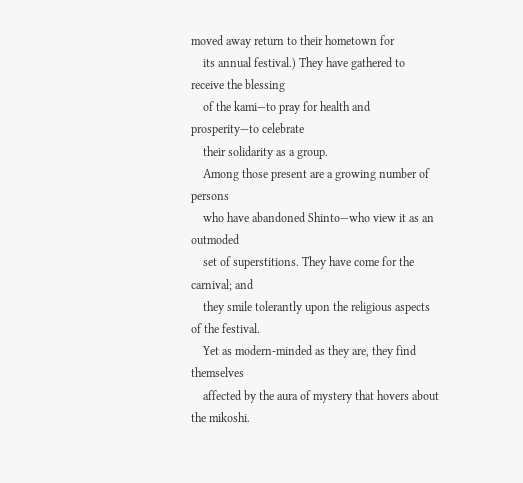moved away return to their hometown for
    its annual festival.) They have gathered to receive the blessing
    of the kami—to pray for health and prosperity—to celebrate
    their solidarity as a group.
    Among those present are a growing number of persons
    who have abandoned Shinto—who view it as an outmoded
    set of superstitions. They have come for the carnival; and
    they smile tolerantly upon the religious aspects of the festival.
    Yet as modern-minded as they are, they find themselves
    affected by the aura of mystery that hovers about the mikoshi.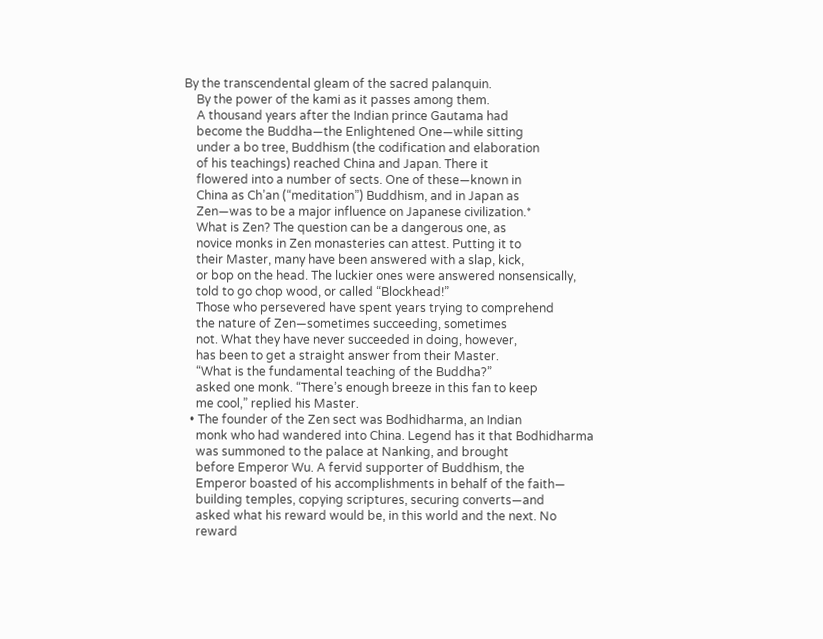By the transcendental gleam of the sacred palanquin.
    By the power of the kami as it passes among them.
    A thousand years after the Indian prince Gautama had
    become the Buddha—the Enlightened One—while sitting
    under a bo tree, Buddhism (the codification and elaboration
    of his teachings) reached China and Japan. There it
    flowered into a number of sects. One of these—known in
    China as Ch’an (“meditation”) Buddhism, and in Japan as
    Zen—was to be a major influence on Japanese civilization.*
    What is Zen? The question can be a dangerous one, as
    novice monks in Zen monasteries can attest. Putting it to
    their Master, many have been answered with a slap, kick,
    or bop on the head. The luckier ones were answered nonsensically,
    told to go chop wood, or called “Blockhead!”
    Those who persevered have spent years trying to comprehend
    the nature of Zen—sometimes succeeding, sometimes
    not. What they have never succeeded in doing, however,
    has been to get a straight answer from their Master.
    “What is the fundamental teaching of the Buddha?”
    asked one monk. “There’s enough breeze in this fan to keep
    me cool,” replied his Master.
  • The founder of the Zen sect was Bodhidharma, an Indian
    monk who had wandered into China. Legend has it that Bodhidharma
    was summoned to the palace at Nanking, and brought
    before Emperor Wu. A fervid supporter of Buddhism, the
    Emperor boasted of his accomplishments in behalf of the faith—
    building temples, copying scriptures, securing converts—and
    asked what his reward would be, in this world and the next. No
    reward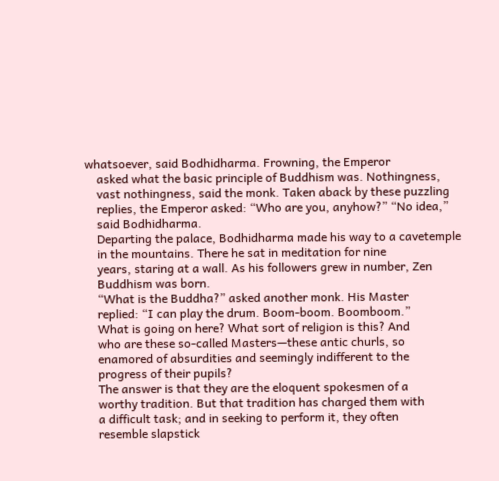whatsoever, said Bodhidharma. Frowning, the Emperor
    asked what the basic principle of Buddhism was. Nothingness,
    vast nothingness, said the monk. Taken aback by these puzzling
    replies, the Emperor asked: “Who are you, anyhow?” “No idea,”
    said Bodhidharma.
    Departing the palace, Bodhidharma made his way to a cavetemple
    in the mountains. There he sat in meditation for nine
    years, staring at a wall. As his followers grew in number, Zen
    Buddhism was born.
    “What is the Buddha?” asked another monk. His Master
    replied: “I can play the drum. Boom-boom. Boomboom.”
    What is going on here? What sort of religion is this? And
    who are these so-called Masters—these antic churls, so
    enamored of absurdities and seemingly indifferent to the
    progress of their pupils?
    The answer is that they are the eloquent spokesmen of a
    worthy tradition. But that tradition has charged them with
    a difficult task; and in seeking to perform it, they often
    resemble slapstick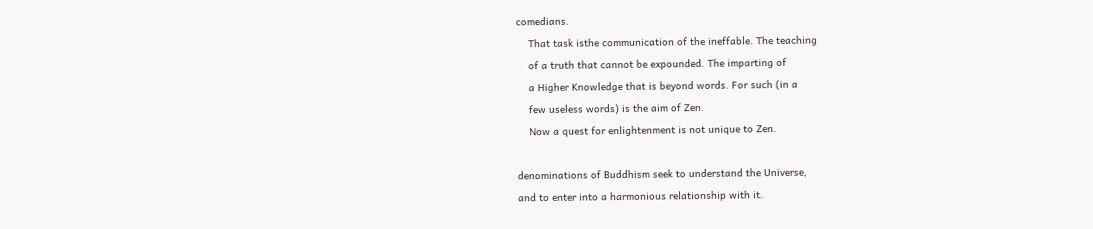comedians.
    That task isthe communication of the ineffable. The teaching
    of a truth that cannot be expounded. The imparting of
    a Higher Knowledge that is beyond words. For such (in a
    few useless words) is the aim of Zen.
    Now a quest for enlightenment is not unique to Zen.

denominations of Buddhism seek to understand the Universe,
and to enter into a harmonious relationship with it.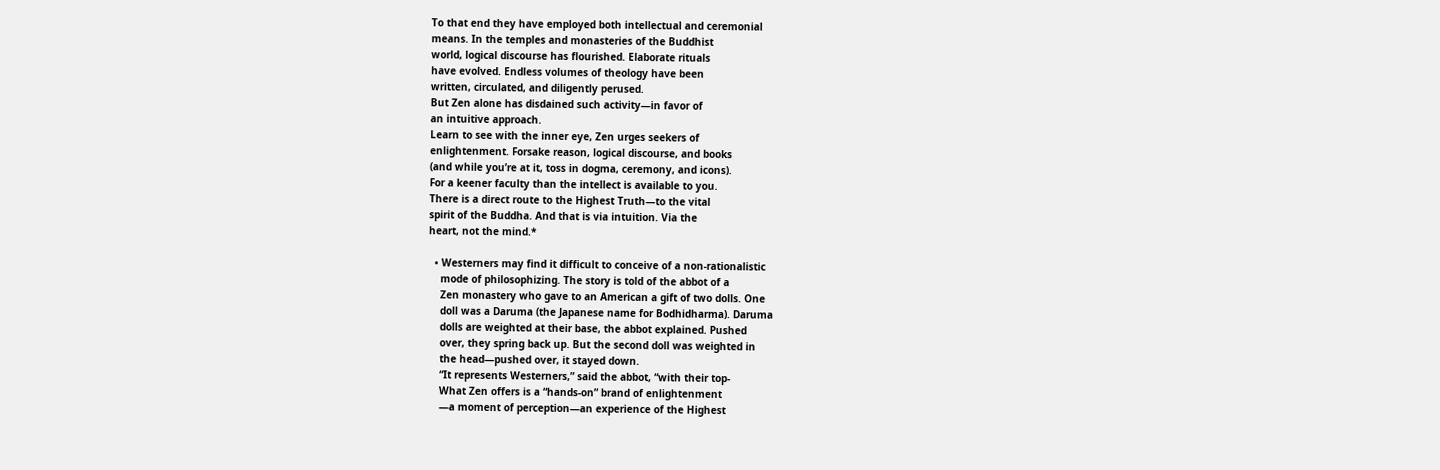To that end they have employed both intellectual and ceremonial
means. In the temples and monasteries of the Buddhist
world, logical discourse has flourished. Elaborate rituals
have evolved. Endless volumes of theology have been
written, circulated, and diligently perused.
But Zen alone has disdained such activity—in favor of
an intuitive approach.
Learn to see with the inner eye, Zen urges seekers of
enlightenment. Forsake reason, logical discourse, and books
(and while you’re at it, toss in dogma, ceremony, and icons).
For a keener faculty than the intellect is available to you.
There is a direct route to the Highest Truth—to the vital
spirit of the Buddha. And that is via intuition. Via the
heart, not the mind.*

  • Westerners may find it difficult to conceive of a non-rationalistic
    mode of philosophizing. The story is told of the abbot of a
    Zen monastery who gave to an American a gift of two dolls. One
    doll was a Daruma (the Japanese name for Bodhidharma). Daruma
    dolls are weighted at their base, the abbot explained. Pushed
    over, they spring back up. But the second doll was weighted in
    the head—pushed over, it stayed down.
    “It represents Westerners,” said the abbot, “with their top-
    What Zen offers is a “hands-on” brand of enlightenment
    —a moment of perception—an experience of the Highest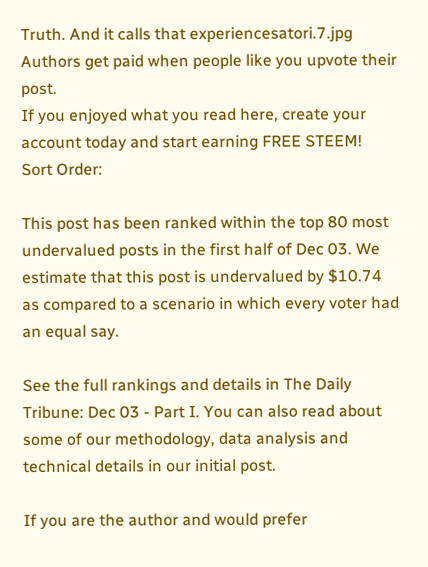Truth. And it calls that experiencesatori.7.jpg
Authors get paid when people like you upvote their post.
If you enjoyed what you read here, create your account today and start earning FREE STEEM!
Sort Order:

This post has been ranked within the top 80 most undervalued posts in the first half of Dec 03. We estimate that this post is undervalued by $10.74 as compared to a scenario in which every voter had an equal say.

See the full rankings and details in The Daily Tribune: Dec 03 - Part I. You can also read about some of our methodology, data analysis and technical details in our initial post.

If you are the author and would prefer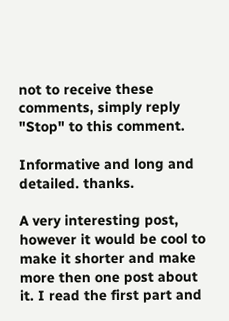not to receive these comments, simply reply "Stop" to this comment.

Informative and long and detailed. thanks.

A very interesting post, however it would be cool to make it shorter and make more then one post about it. I read the first part and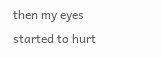then my eyes started to hurt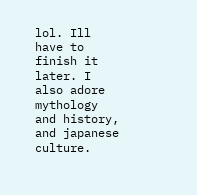lol. Ill have to finish it later. I also adore mythology and history, and japanese culture.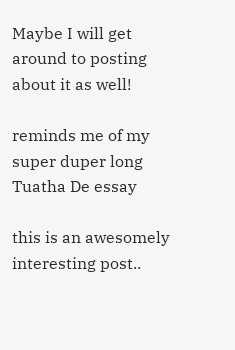Maybe I will get around to posting about it as well!

reminds me of my super duper long Tuatha De essay

this is an awesomely interesting post..